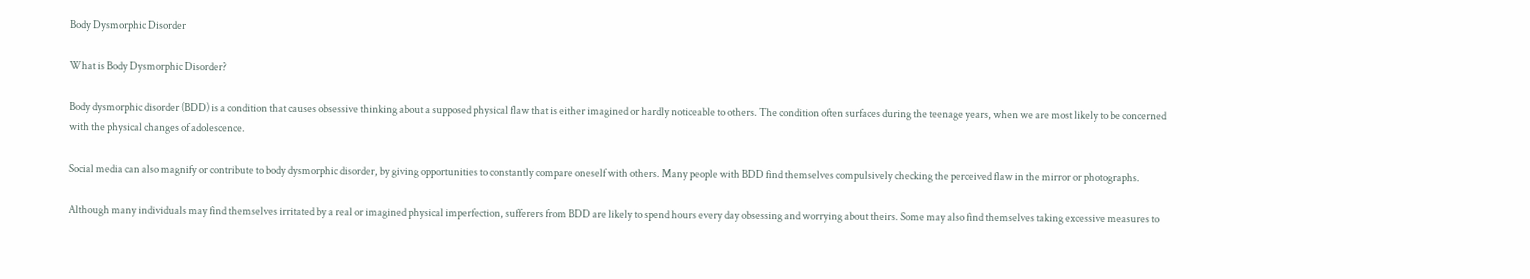Body Dysmorphic Disorder

What is Body Dysmorphic Disorder?

Body dysmorphic disorder (BDD) is a condition that causes obsessive thinking about a supposed physical flaw that is either imagined or hardly noticeable to others. The condition often surfaces during the teenage years, when we are most likely to be concerned with the physical changes of adolescence.

Social media can also magnify or contribute to body dysmorphic disorder, by giving opportunities to constantly compare oneself with others. Many people with BDD find themselves compulsively checking the perceived flaw in the mirror or photographs.

Although many individuals may find themselves irritated by a real or imagined physical imperfection, sufferers from BDD are likely to spend hours every day obsessing and worrying about theirs. Some may also find themselves taking excessive measures to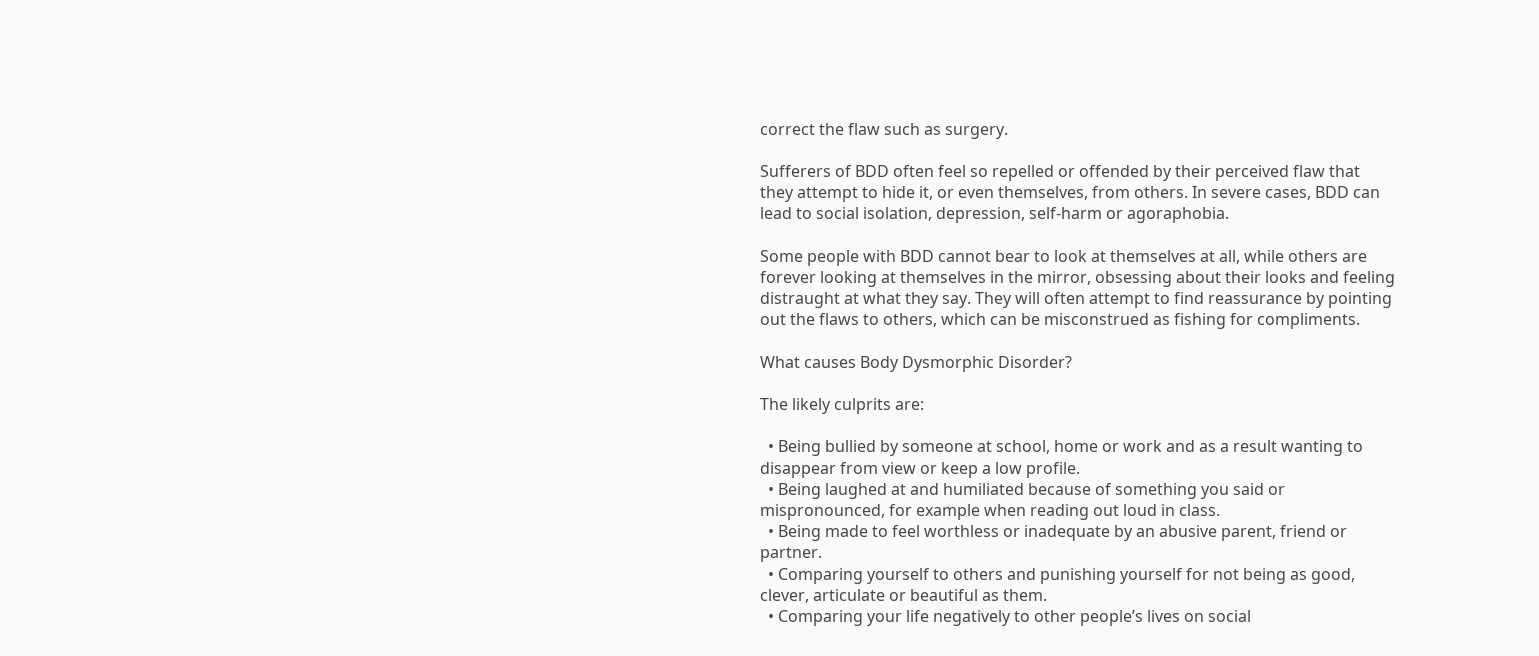correct the flaw such as surgery.

Sufferers of BDD often feel so repelled or offended by their perceived flaw that they attempt to hide it, or even themselves, from others. In severe cases, BDD can lead to social isolation, depression, self-harm or agoraphobia.

Some people with BDD cannot bear to look at themselves at all, while others are forever looking at themselves in the mirror, obsessing about their looks and feeling distraught at what they say. They will often attempt to find reassurance by pointing out the flaws to others, which can be misconstrued as fishing for compliments.

What causes Body Dysmorphic Disorder?

The likely culprits are:

  • Being bullied by someone at school, home or work and as a result wanting to disappear from view or keep a low profile.
  • Being laughed at and humiliated because of something you said or mispronounced, for example when reading out loud in class.
  • Being made to feel worthless or inadequate by an abusive parent, friend or partner.
  • Comparing yourself to others and punishing yourself for not being as good, clever, articulate or beautiful as them.
  • Comparing your life negatively to other people’s lives on social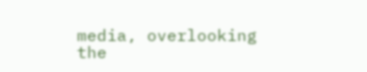media, overlooking the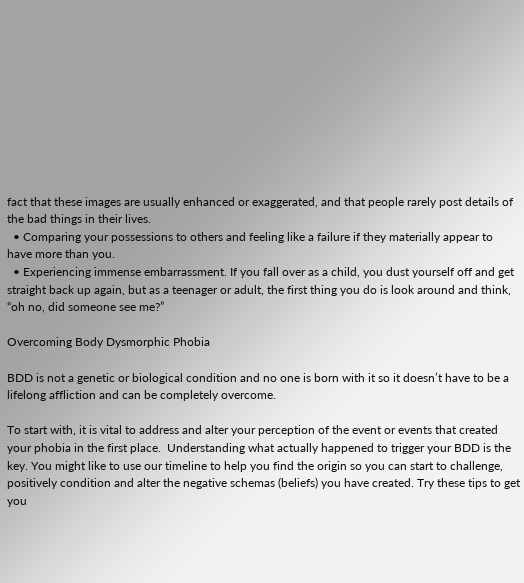fact that these images are usually enhanced or exaggerated, and that people rarely post details of the bad things in their lives.
  • Comparing your possessions to others and feeling like a failure if they materially appear to have more than you.
  • Experiencing immense embarrassment. If you fall over as a child, you dust yourself off and get straight back up again, but as a teenager or adult, the first thing you do is look around and think, “oh no, did someone see me?”

Overcoming Body Dysmorphic Phobia

BDD is not a genetic or biological condition and no one is born with it so it doesn’t have to be a lifelong affliction and can be completely overcome.

To start with, it is vital to address and alter your perception of the event or events that created your phobia in the first place.  Understanding what actually happened to trigger your BDD is the key. You might like to use our timeline to help you find the origin so you can start to challenge, positively condition and alter the negative schemas (beliefs) you have created. Try these tips to get you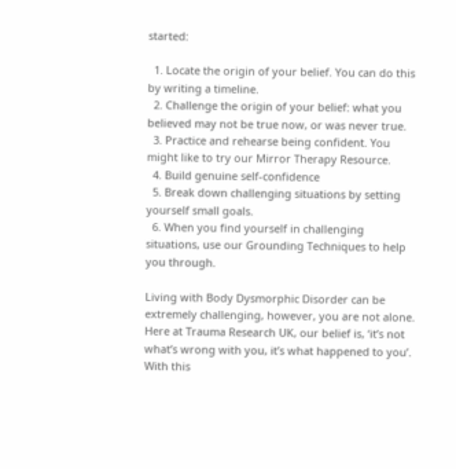started:

  1. Locate the origin of your belief. You can do this by writing a timeline.
  2. Challenge the origin of your belief: what you believed may not be true now, or was never true.
  3. Practice and rehearse being confident. You might like to try our Mirror Therapy Resource.
  4. Build genuine self-confidence
  5. Break down challenging situations by setting yourself small goals.
  6. When you find yourself in challenging situations, use our Grounding Techniques to help you through.

Living with Body Dysmorphic Disorder can be extremely challenging, however, you are not alone. Here at Trauma Research UK, our belief is, ‘it’s not what’s wrong with you, it’s what happened to you’. With this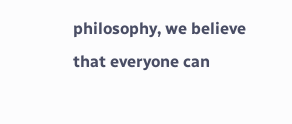philosophy, we believe that everyone can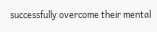successfully overcome their mental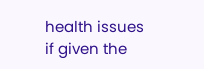health issues if given the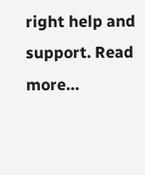right help and support. Read more…